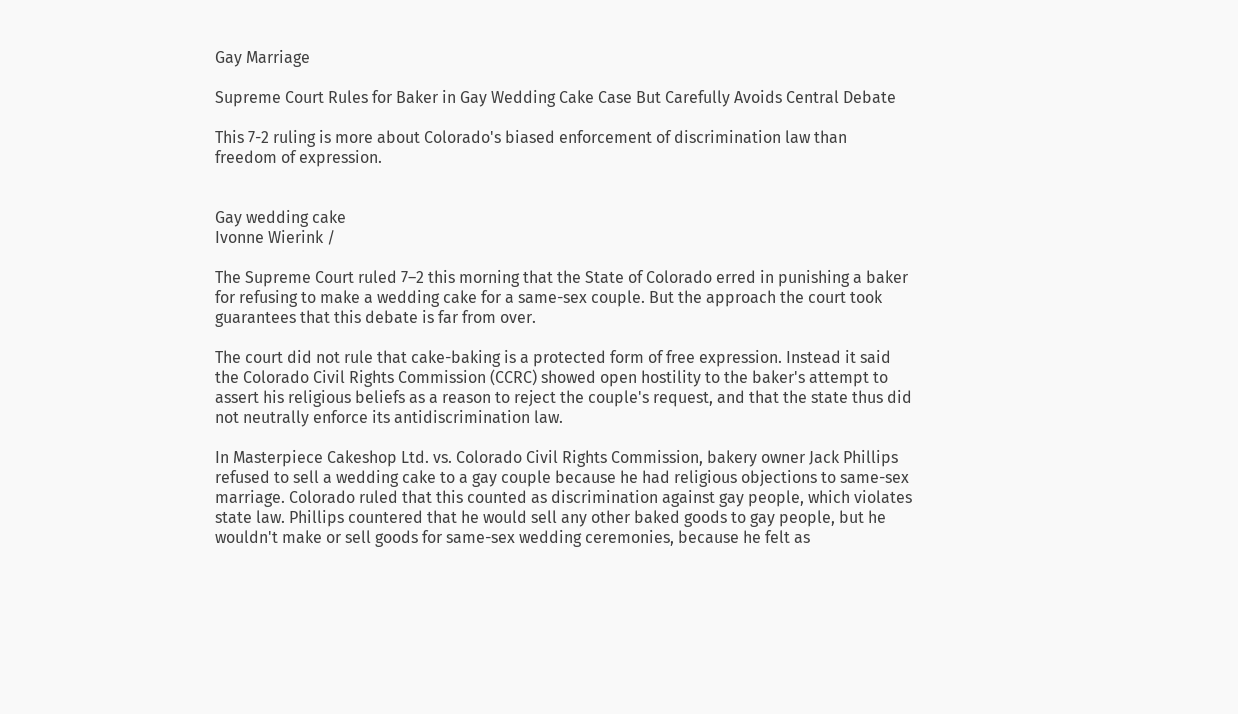Gay Marriage

Supreme Court Rules for Baker in Gay Wedding Cake Case But Carefully Avoids Central Debate

This 7-2 ruling is more about Colorado's biased enforcement of discrimination law than freedom of expression.


Gay wedding cake
Ivonne Wierink /

The Supreme Court ruled 7–2 this morning that the State of Colorado erred in punishing a baker for refusing to make a wedding cake for a same-sex couple. But the approach the court took guarantees that this debate is far from over.

The court did not rule that cake-baking is a protected form of free expression. Instead it said the Colorado Civil Rights Commission (CCRC) showed open hostility to the baker's attempt to assert his religious beliefs as a reason to reject the couple's request, and that the state thus did not neutrally enforce its antidiscrimination law.

In Masterpiece Cakeshop Ltd. vs. Colorado Civil Rights Commission, bakery owner Jack Phillips refused to sell a wedding cake to a gay couple because he had religious objections to same-sex marriage. Colorado ruled that this counted as discrimination against gay people, which violates state law. Phillips countered that he would sell any other baked goods to gay people, but he wouldn't make or sell goods for same-sex wedding ceremonies, because he felt as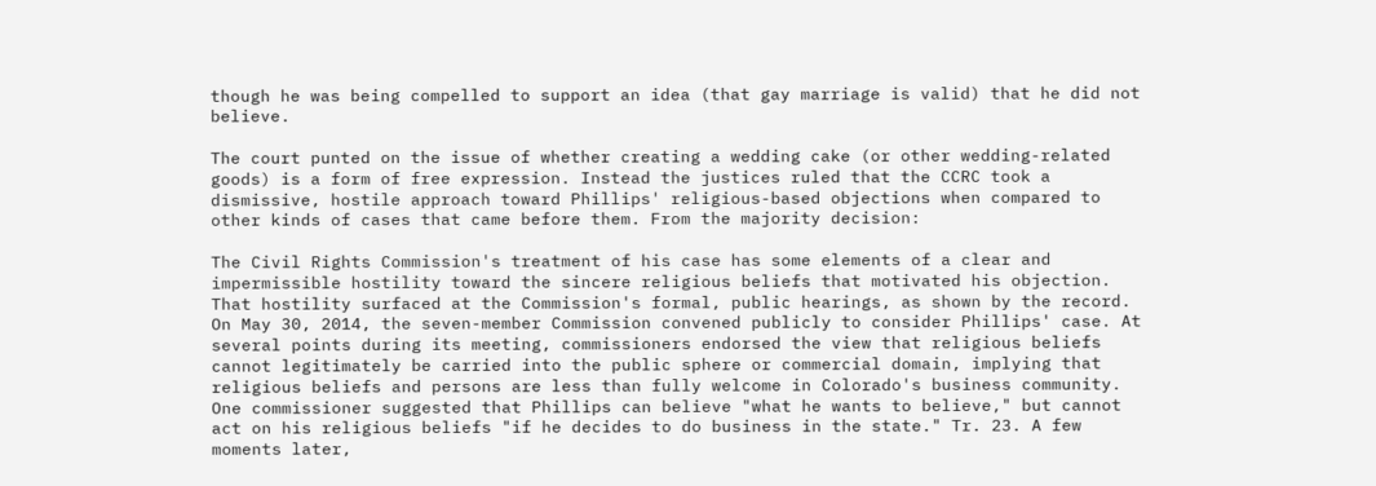though he was being compelled to support an idea (that gay marriage is valid) that he did not believe.

The court punted on the issue of whether creating a wedding cake (or other wedding-related goods) is a form of free expression. Instead the justices ruled that the CCRC took a dismissive, hostile approach toward Phillips' religious-based objections when compared to other kinds of cases that came before them. From the majority decision:

The Civil Rights Commission's treatment of his case has some elements of a clear and impermissible hostility toward the sincere religious beliefs that motivated his objection. That hostility surfaced at the Commission's formal, public hearings, as shown by the record. On May 30, 2014, the seven-member Commission convened publicly to consider Phillips' case. At several points during its meeting, commissioners endorsed the view that religious beliefs cannot legitimately be carried into the public sphere or commercial domain, implying that religious beliefs and persons are less than fully welcome in Colorado's business community. One commissioner suggested that Phillips can believe "what he wants to believe," but cannot act on his religious beliefs "if he decides to do business in the state." Tr. 23. A few moments later,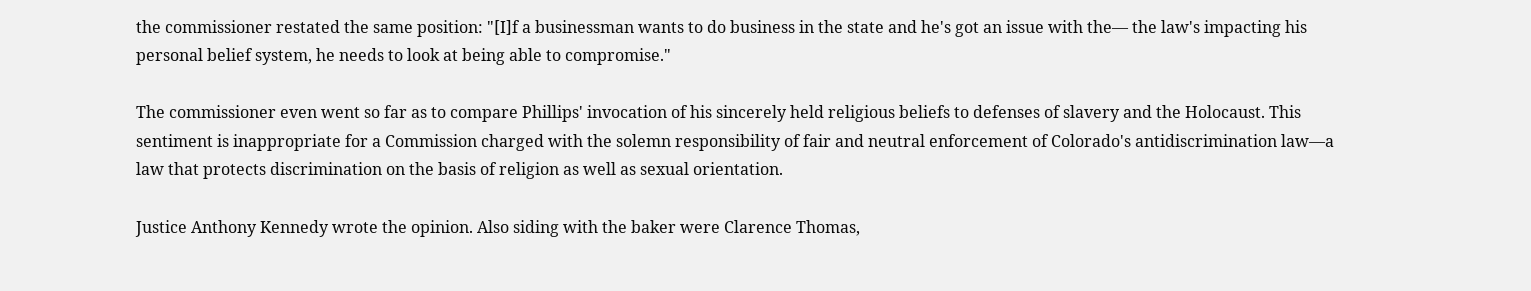the commissioner restated the same position: "[I]f a businessman wants to do business in the state and he's got an issue with the— the law's impacting his personal belief system, he needs to look at being able to compromise."

The commissioner even went so far as to compare Phillips' invocation of his sincerely held religious beliefs to defenses of slavery and the Holocaust. This sentiment is inappropriate for a Commission charged with the solemn responsibility of fair and neutral enforcement of Colorado's antidiscrimination law—a law that protects discrimination on the basis of religion as well as sexual orientation.

Justice Anthony Kennedy wrote the opinion. Also siding with the baker were Clarence Thomas,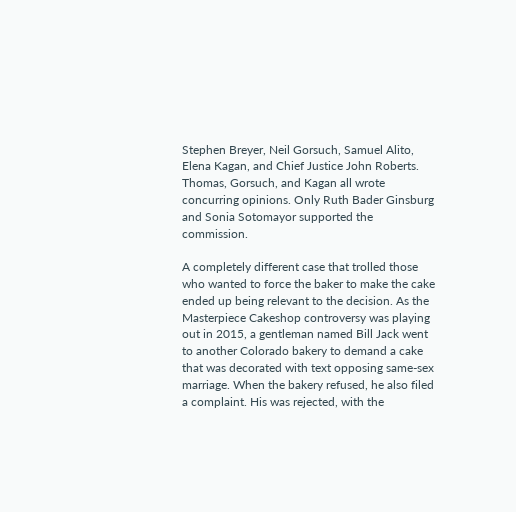Stephen Breyer, Neil Gorsuch, Samuel Alito, Elena Kagan, and Chief Justice John Roberts. Thomas, Gorsuch, and Kagan all wrote concurring opinions. Only Ruth Bader Ginsburg and Sonia Sotomayor supported the commission.

A completely different case that trolled those who wanted to force the baker to make the cake ended up being relevant to the decision. As the Masterpiece Cakeshop controversy was playing out in 2015, a gentleman named Bill Jack went to another Colorado bakery to demand a cake that was decorated with text opposing same-sex marriage. When the bakery refused, he also filed a complaint. His was rejected, with the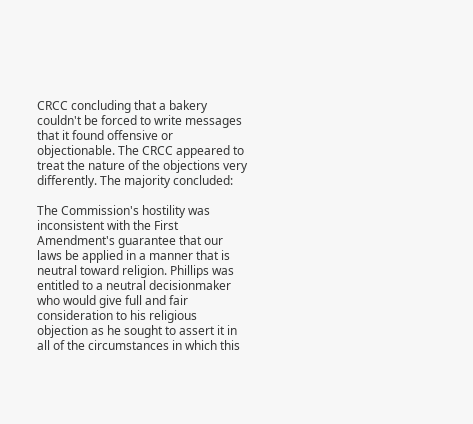CRCC concluding that a bakery couldn't be forced to write messages that it found offensive or objectionable. The CRCC appeared to treat the nature of the objections very differently. The majority concluded:

The Commission's hostility was inconsistent with the First Amendment's guarantee that our laws be applied in a manner that is neutral toward religion. Phillips was entitled to a neutral decisionmaker who would give full and fair consideration to his religious objection as he sought to assert it in all of the circumstances in which this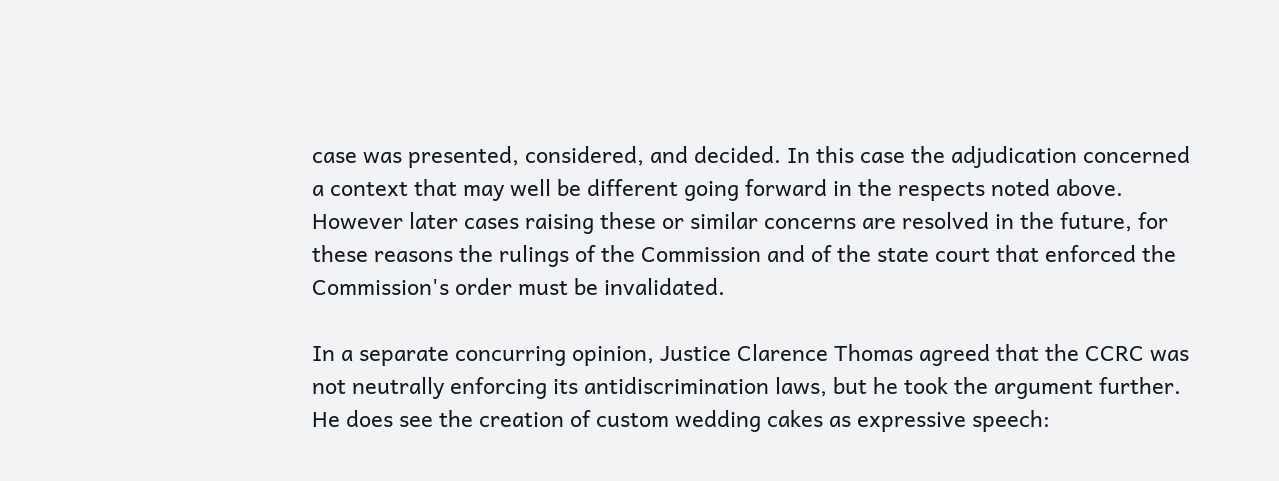case was presented, considered, and decided. In this case the adjudication concerned a context that may well be different going forward in the respects noted above. However later cases raising these or similar concerns are resolved in the future, for these reasons the rulings of the Commission and of the state court that enforced the Commission's order must be invalidated.

In a separate concurring opinion, Justice Clarence Thomas agreed that the CCRC was not neutrally enforcing its antidiscrimination laws, but he took the argument further. He does see the creation of custom wedding cakes as expressive speech: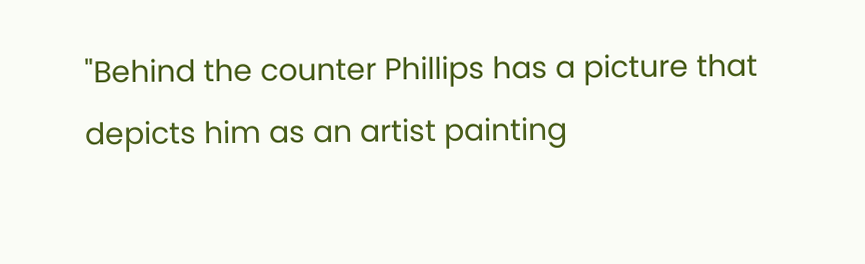"Behind the counter Phillips has a picture that depicts him as an artist painting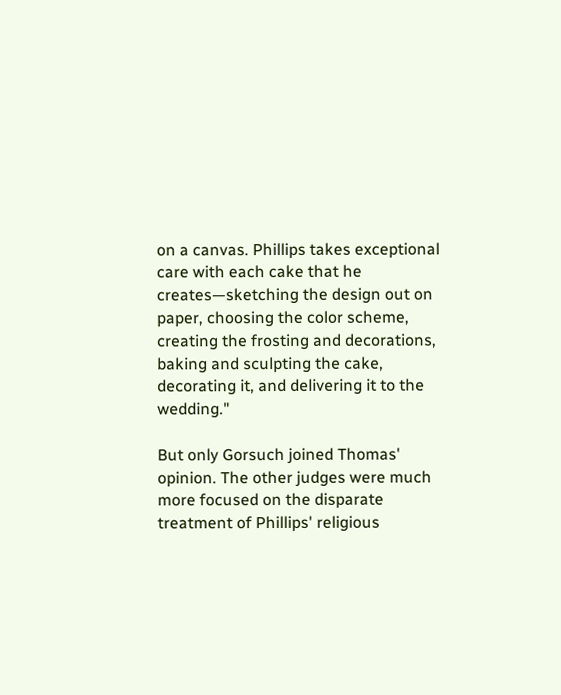on a canvas. Phillips takes exceptional care with each cake that he creates—sketching the design out on paper, choosing the color scheme, creating the frosting and decorations, baking and sculpting the cake, decorating it, and delivering it to the wedding."

But only Gorsuch joined Thomas' opinion. The other judges were much more focused on the disparate treatment of Phillips' religious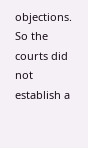objections. So the courts did not establish a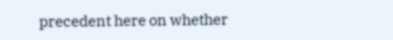precedent here on whether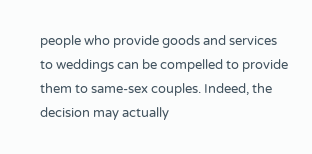people who provide goods and services to weddings can be compelled to provide them to same-sex couples. Indeed, the decision may actually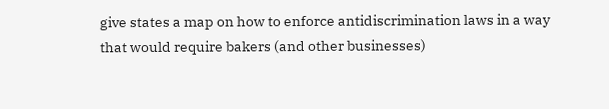give states a map on how to enforce antidiscrimination laws in a way that would require bakers (and other businesses)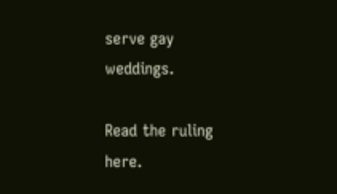serve gay weddings.

Read the ruling here.